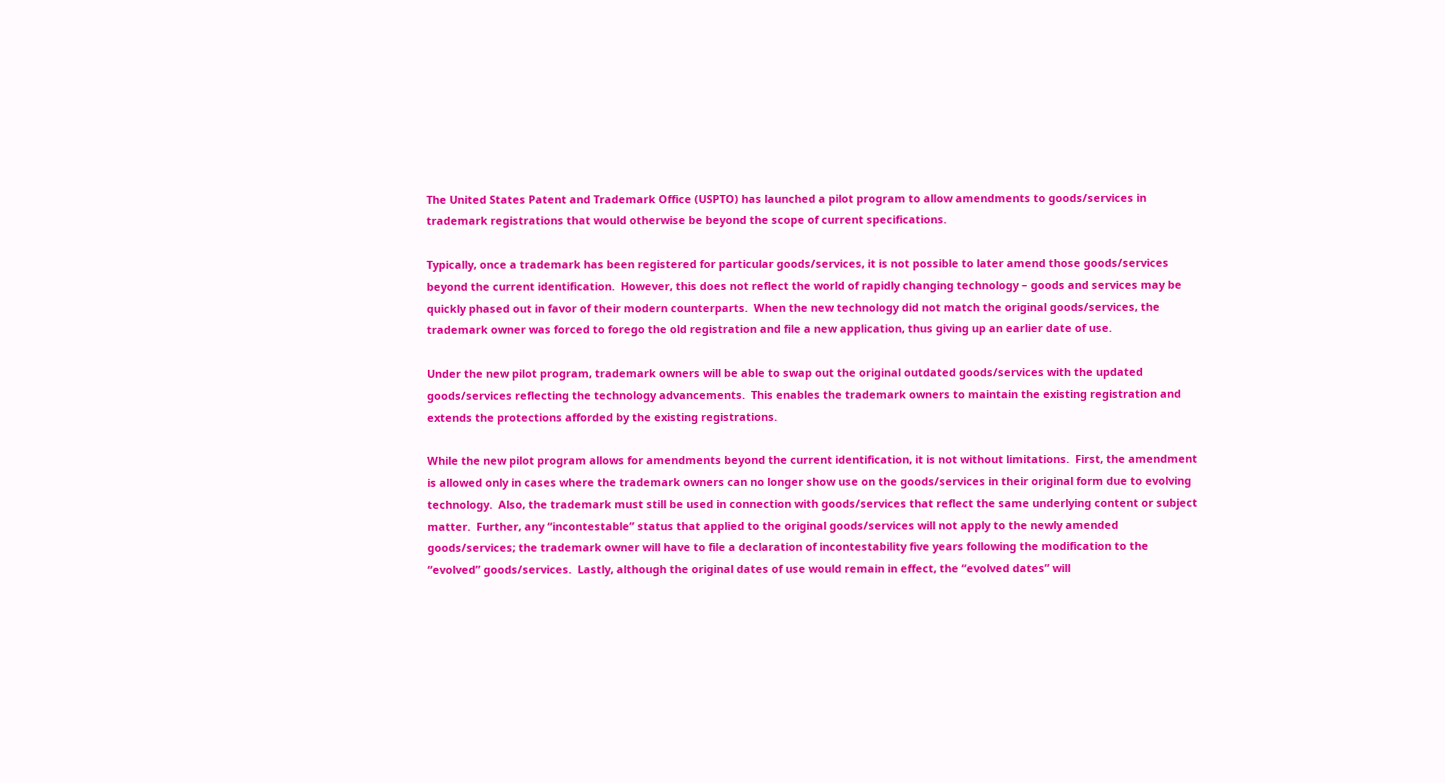The United States Patent and Trademark Office (USPTO) has launched a pilot program to allow amendments to goods/services in trademark registrations that would otherwise be beyond the scope of current specifications.

Typically, once a trademark has been registered for particular goods/services, it is not possible to later amend those goods/services beyond the current identification.  However, this does not reflect the world of rapidly changing technology – goods and services may be quickly phased out in favor of their modern counterparts.  When the new technology did not match the original goods/services, the trademark owner was forced to forego the old registration and file a new application, thus giving up an earlier date of use.

Under the new pilot program, trademark owners will be able to swap out the original outdated goods/services with the updated goods/services reflecting the technology advancements.  This enables the trademark owners to maintain the existing registration and extends the protections afforded by the existing registrations.

While the new pilot program allows for amendments beyond the current identification, it is not without limitations.  First, the amendment is allowed only in cases where the trademark owners can no longer show use on the goods/services in their original form due to evolving technology.  Also, the trademark must still be used in connection with goods/services that reflect the same underlying content or subject matter.  Further, any “incontestable” status that applied to the original goods/services will not apply to the newly amended goods/services; the trademark owner will have to file a declaration of incontestability five years following the modification to the “evolved” goods/services.  Lastly, although the original dates of use would remain in effect, the “evolved dates” will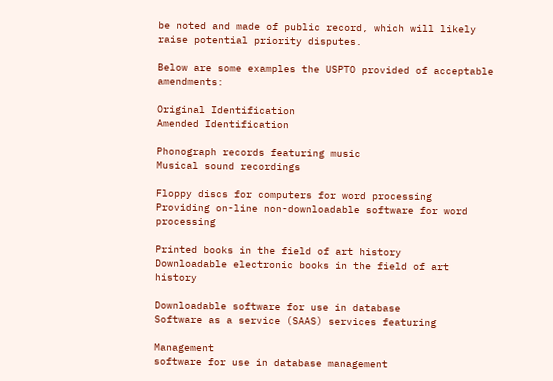be noted and made of public record, which will likely raise potential priority disputes.

Below are some examples the USPTO provided of acceptable amendments:

Original Identification                                               Amended Identification

Phonograph records featuring music                              Musical sound recordings

Floppy discs for computers for word processing          Providing on-line non-downloadable software for word processing

Printed books in the field of art history                          Downloadable electronic books in the field of art history

Downloadable software for use in database                  Software as a service (SAAS) services featuring

Management                                                                        software for use in database management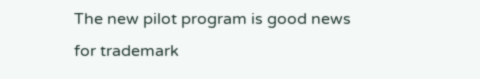The new pilot program is good news for trademark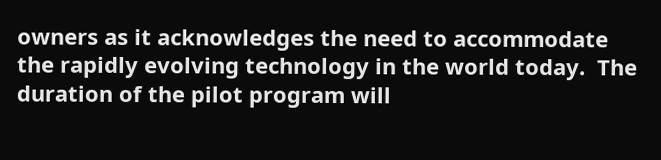owners as it acknowledges the need to accommodate the rapidly evolving technology in the world today.  The duration of the pilot program will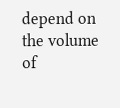depend on the volume of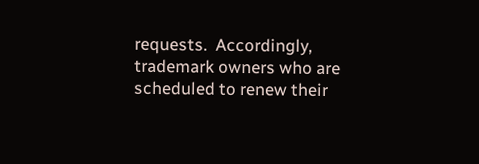requests.  Accordingly, trademark owners who are scheduled to renew their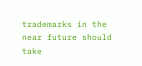trademarks in the near future should take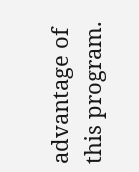advantage of this program.